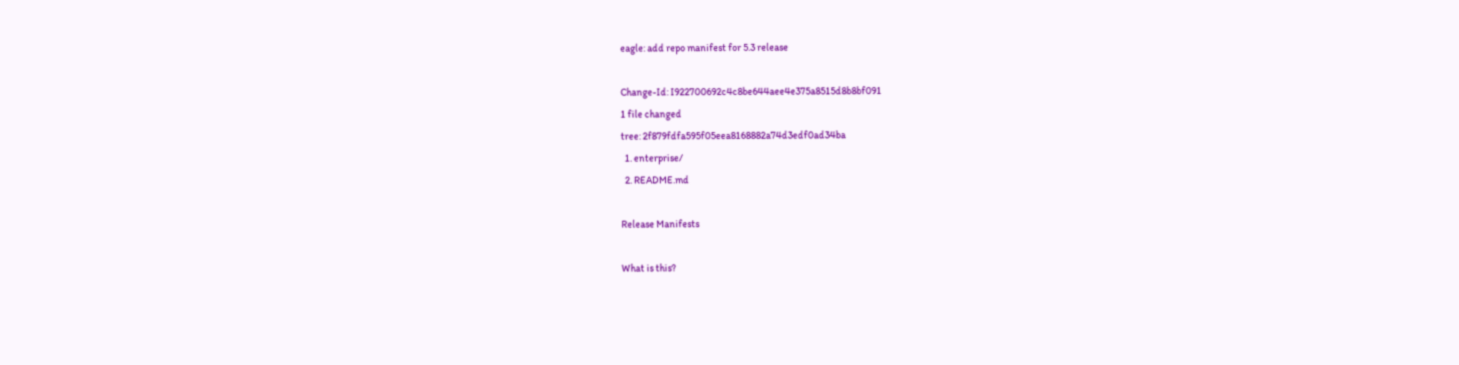eagle: add repo manifest for 5.3 release

Change-Id: I922700692c4c8be644aee4e375a8515d8b8bf091
1 file changed
tree: 2f879fdfa595f05eea8168882a74d3edf0ad34ba
  1. enterprise/
  2. README.md

Release Manifests

What is this?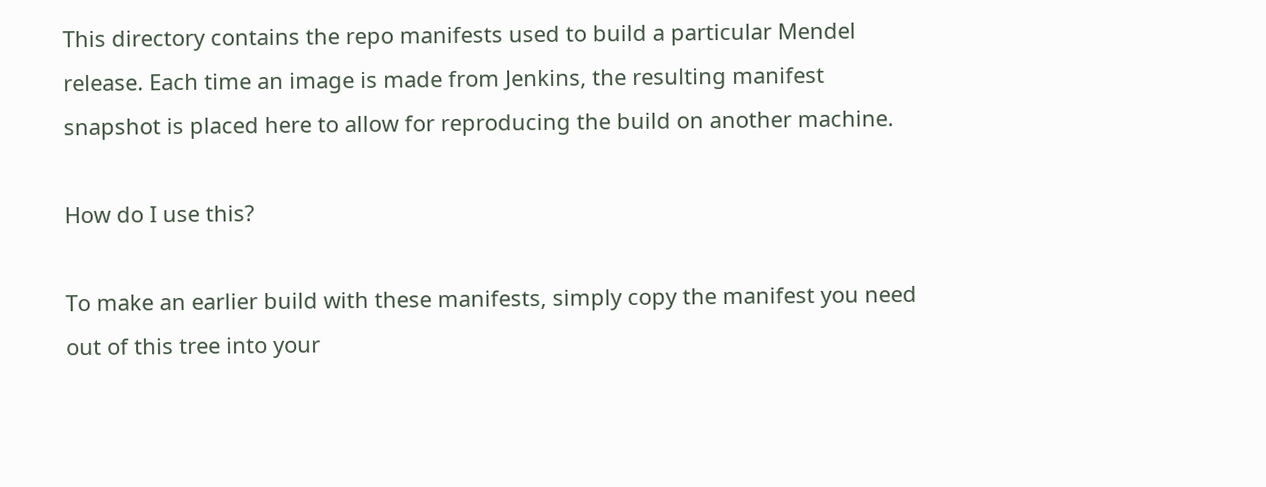This directory contains the repo manifests used to build a particular Mendel release. Each time an image is made from Jenkins, the resulting manifest snapshot is placed here to allow for reproducing the build on another machine.

How do I use this?

To make an earlier build with these manifests, simply copy the manifest you need out of this tree into your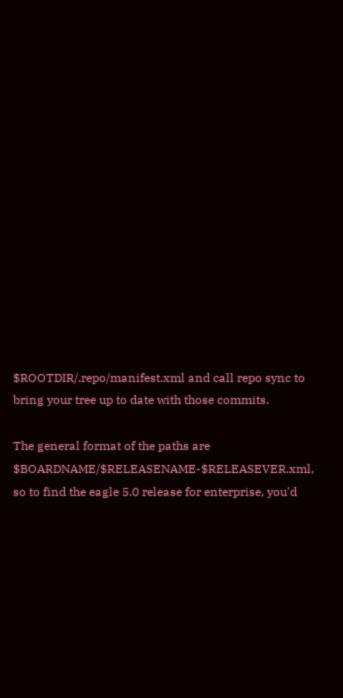$ROOTDIR/.repo/manifest.xml and call repo sync to bring your tree up to date with those commits.

The general format of the paths are $BOARDNAME/$RELEASENAME-$RELEASEVER.xml, so to find the eagle 5.0 release for enterprise, you'd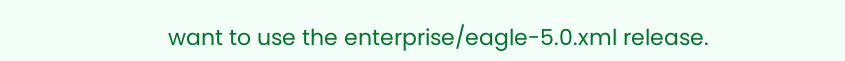want to use the enterprise/eagle-5.0.xml release.